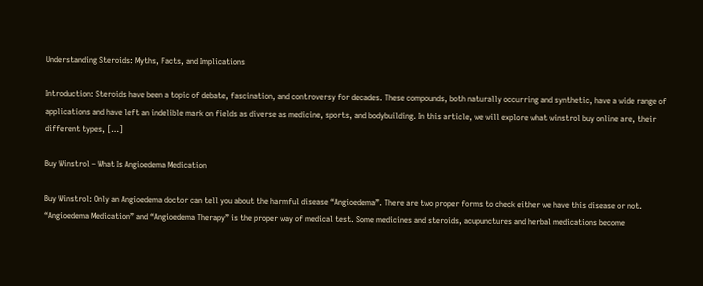Understanding Steroids: Myths, Facts, and Implications

Introduction: Steroids have been a topic of debate, fascination, and controversy for decades. These compounds, both naturally occurring and synthetic, have a wide range of applications and have left an indelible mark on fields as diverse as medicine, sports, and bodybuilding. In this article, we will explore what winstrol buy online are, their different types, […]

Buy Winstrol – What Is Angioedema Medication

Buy Winstrol: Only an Angioedema doctor can tell you about the harmful disease “Angioedema”. There are two proper forms to check either we have this disease or not. “Angioedema Medication” and “Angioedema Therapy” is the proper way of medical test. Some medicines and steroids, acupunctures and herbal medications become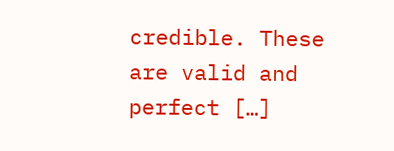credible. These are valid and perfect […]